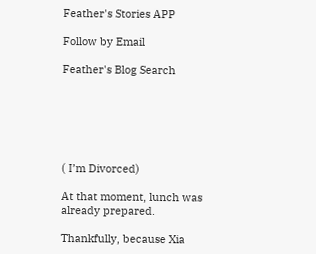Feather's Stories APP

Follow by Email

Feather's Blog Search






( I’m Divorced)

At that moment, lunch was already prepared.

Thankfully, because Xia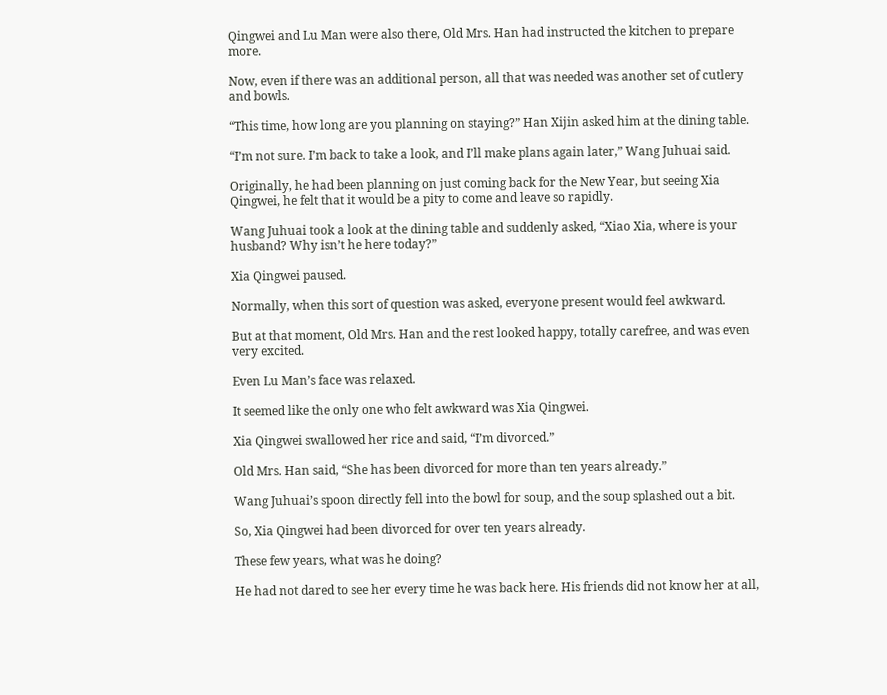Qingwei and Lu Man were also there, Old Mrs. Han had instructed the kitchen to prepare more.

Now, even if there was an additional person, all that was needed was another set of cutlery and bowls.

“This time, how long are you planning on staying?” Han Xijin asked him at the dining table.

“I’m not sure. I’m back to take a look, and I’ll make plans again later,” Wang Juhuai said.

Originally, he had been planning on just coming back for the New Year, but seeing Xia Qingwei, he felt that it would be a pity to come and leave so rapidly.

Wang Juhuai took a look at the dining table and suddenly asked, “Xiao Xia, where is your husband? Why isn’t he here today?”

Xia Qingwei paused.

Normally, when this sort of question was asked, everyone present would feel awkward.

But at that moment, Old Mrs. Han and the rest looked happy, totally carefree, and was even very excited.

Even Lu Man’s face was relaxed.

It seemed like the only one who felt awkward was Xia Qingwei.

Xia Qingwei swallowed her rice and said, “I’m divorced.”

Old Mrs. Han said, “She has been divorced for more than ten years already.”

Wang Juhuai’s spoon directly fell into the bowl for soup, and the soup splashed out a bit.

So, Xia Qingwei had been divorced for over ten years already.

These few years, what was he doing?

He had not dared to see her every time he was back here. His friends did not know her at all,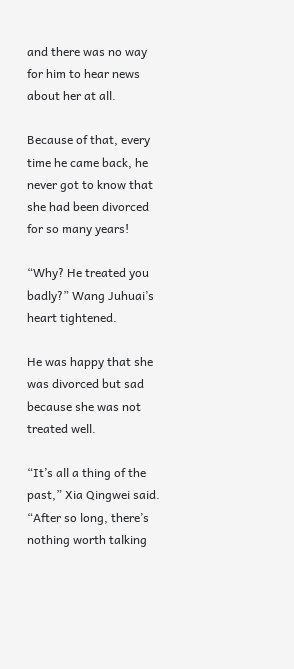and there was no way for him to hear news about her at all.

Because of that, every time he came back, he never got to know that she had been divorced for so many years!

“Why? He treated you badly?” Wang Juhuai’s heart tightened.

He was happy that she was divorced but sad because she was not treated well.

“It’s all a thing of the past,” Xia Qingwei said. “After so long, there’s nothing worth talking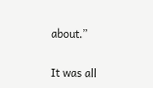about.”

It was all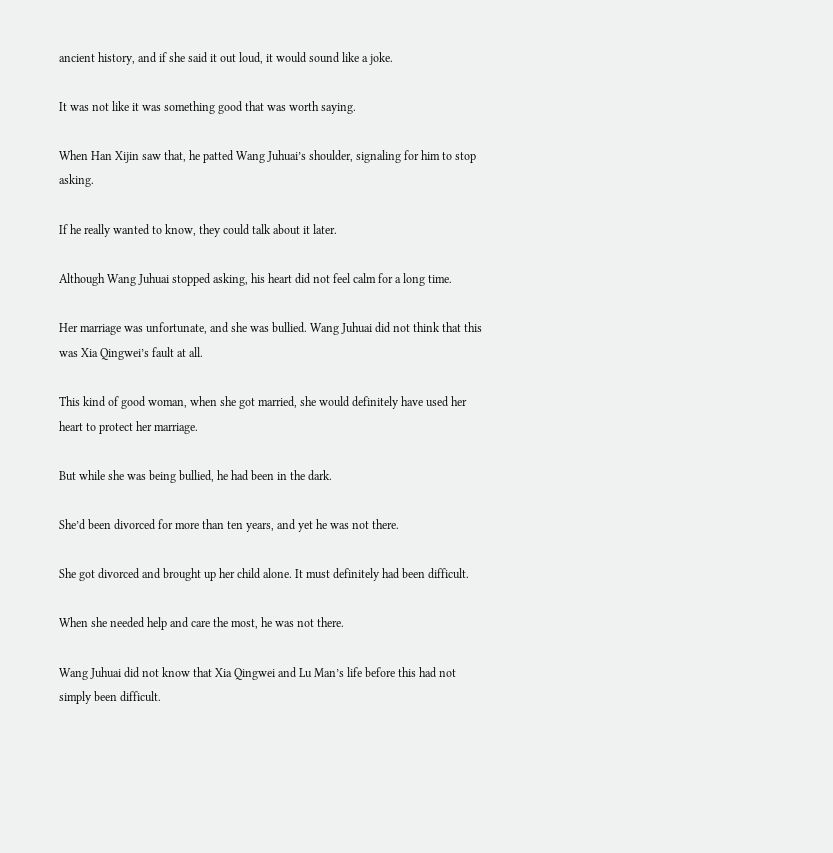ancient history, and if she said it out loud, it would sound like a joke.

It was not like it was something good that was worth saying.

When Han Xijin saw that, he patted Wang Juhuai’s shoulder, signaling for him to stop asking.

If he really wanted to know, they could talk about it later.

Although Wang Juhuai stopped asking, his heart did not feel calm for a long time.

Her marriage was unfortunate, and she was bullied. Wang Juhuai did not think that this was Xia Qingwei’s fault at all.

This kind of good woman, when she got married, she would definitely have used her heart to protect her marriage.

But while she was being bullied, he had been in the dark.

She’d been divorced for more than ten years, and yet he was not there.

She got divorced and brought up her child alone. It must definitely had been difficult.

When she needed help and care the most, he was not there.

Wang Juhuai did not know that Xia Qingwei and Lu Man’s life before this had not simply been difficult.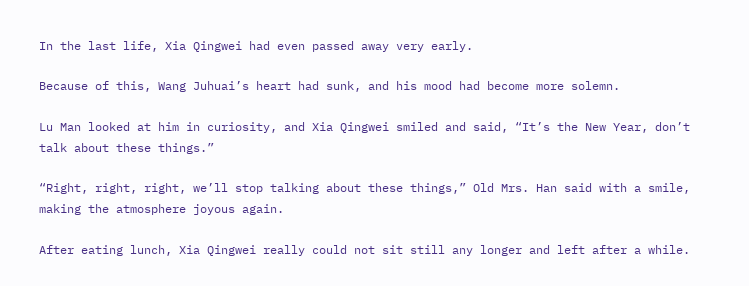In the last life, Xia Qingwei had even passed away very early.

Because of this, Wang Juhuai’s heart had sunk, and his mood had become more solemn.

Lu Man looked at him in curiosity, and Xia Qingwei smiled and said, “It’s the New Year, don’t talk about these things.”

“Right, right, right, we’ll stop talking about these things,” Old Mrs. Han said with a smile, making the atmosphere joyous again.

After eating lunch, Xia Qingwei really could not sit still any longer and left after a while.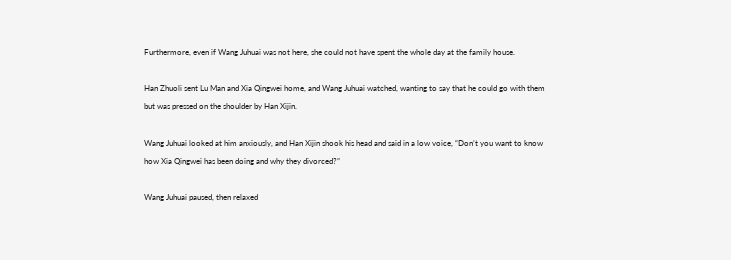Furthermore, even if Wang Juhuai was not here, she could not have spent the whole day at the family house.

Han Zhuoli sent Lu Man and Xia Qingwei home, and Wang Juhuai watched, wanting to say that he could go with them but was pressed on the shoulder by Han Xijin.

Wang Juhuai looked at him anxiously, and Han Xijin shook his head and said in a low voice, “Don’t you want to know how Xia Qingwei has been doing and why they divorced?”

Wang Juhuai paused, then relaxed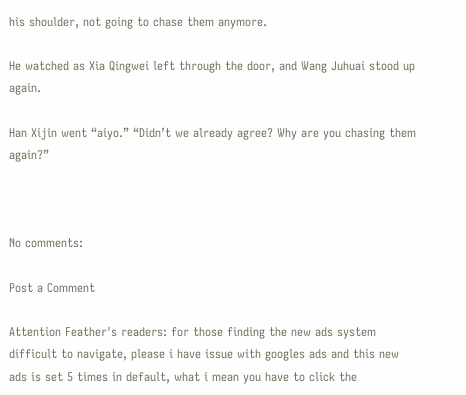his shoulder, not going to chase them anymore.

He watched as Xia Qingwei left through the door, and Wang Juhuai stood up again.

Han Xijin went “aiyo.” “Didn’t we already agree? Why are you chasing them again?”



No comments:

Post a Comment

Attention Feather's readers: for those finding the new ads system difficult to navigate, please i have issue with googles ads and this new ads is set 5 times in default, what i mean you have to click the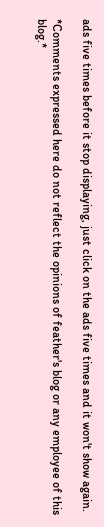ads five times before it stop displaying, just click on the ads five times and it won't show again.

*Comments expressed here do not reflect the opinions of feather's blog or any employee of this blog.*